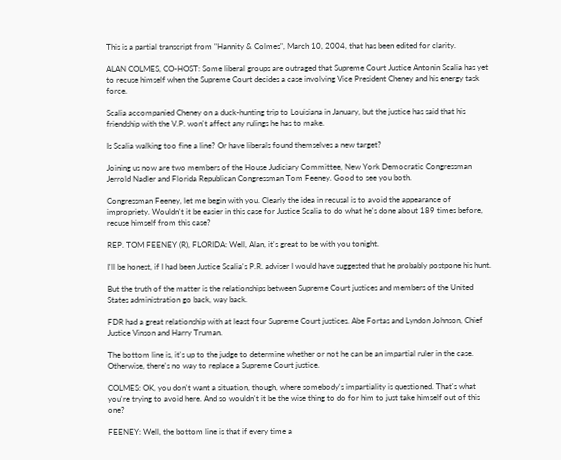This is a partial transcript from "Hannity & Colmes", March 10, 2004, that has been edited for clarity.

ALAN COLMES, CO-HOST: Some liberal groups are outraged that Supreme Court Justice Antonin Scalia has yet to recuse himself when the Supreme Court decides a case involving Vice President Cheney and his energy task force.

Scalia accompanied Cheney on a duck-hunting trip to Louisiana in January, but the justice has said that his friendship with the V.P. won't affect any rulings he has to make.

Is Scalia walking too fine a line? Or have liberals found themselves a new target?

Joining us now are two members of the House Judiciary Committee, New York Democratic Congressman Jerrold Nadler and Florida Republican Congressman Tom Feeney. Good to see you both.

Congressman Feeney, let me begin with you. Clearly the idea in recusal is to avoid the appearance of impropriety. Wouldn't it be easier in this case for Justice Scalia to do what he's done about 189 times before, recuse himself from this case?

REP. TOM FEENEY (R), FLORIDA: Well, Alan, it's great to be with you tonight.

I'll be honest, if I had been Justice Scalia's P.R. adviser I would have suggested that he probably postpone his hunt.

But the truth of the matter is the relationships between Supreme Court justices and members of the United States administration go back, way back.

FDR had a great relationship with at least four Supreme Court justices. Abe Fortas and Lyndon Johnson, Chief Justice Vinson and Harry Truman.

The bottom line is, it's up to the judge to determine whether or not he can be an impartial ruler in the case. Otherwise, there's no way to replace a Supreme Court justice.

COLMES: OK, you don't want a situation, though, where somebody's impartiality is questioned. That's what you're trying to avoid here. And so wouldn't it be the wise thing to do for him to just take himself out of this one?

FEENEY: Well, the bottom line is that if every time a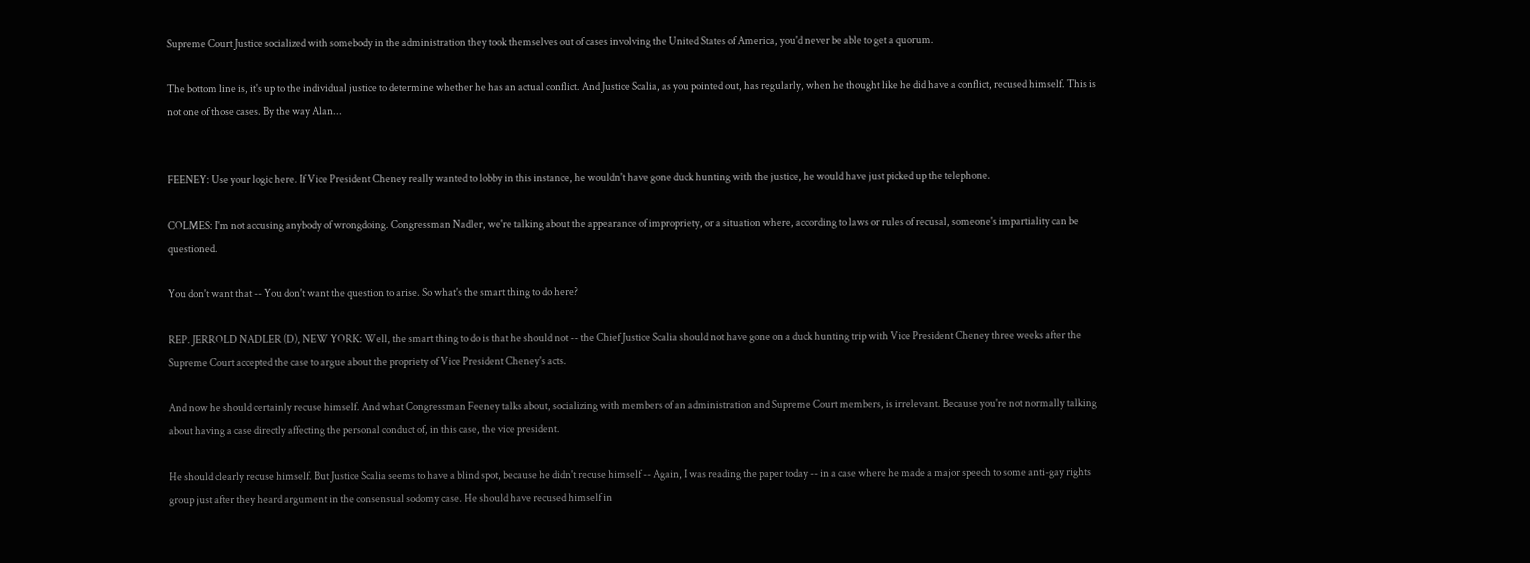Supreme Court Justice socialized with somebody in the administration they took themselves out of cases involving the United States of America, you'd never be able to get a quorum.

The bottom line is, it's up to the individual justice to determine whether he has an actual conflict. And Justice Scalia, as you pointed out, has regularly, when he thought like he did have a conflict, recused himself. This is not one of those cases. By the way Alan...


FEENEY: Use your logic here. If Vice President Cheney really wanted to lobby in this instance, he wouldn't have gone duck hunting with the justice, he would have just picked up the telephone.

COLMES: I'm not accusing anybody of wrongdoing. Congressman Nadler, we're talking about the appearance of impropriety, or a situation where, according to laws or rules of recusal, someone's impartiality can be questioned.

You don't want that -- You don't want the question to arise. So what's the smart thing to do here?

REP. JERROLD NADLER (D), NEW YORK: Well, the smart thing to do is that he should not -- the Chief Justice Scalia should not have gone on a duck hunting trip with Vice President Cheney three weeks after the Supreme Court accepted the case to argue about the propriety of Vice President Cheney's acts.

And now he should certainly recuse himself. And what Congressman Feeney talks about, socializing with members of an administration and Supreme Court members, is irrelevant. Because you're not normally talking about having a case directly affecting the personal conduct of, in this case, the vice president.

He should clearly recuse himself. But Justice Scalia seems to have a blind spot, because he didn't recuse himself -- Again, I was reading the paper today -- in a case where he made a major speech to some anti-gay rights group just after they heard argument in the consensual sodomy case. He should have recused himself in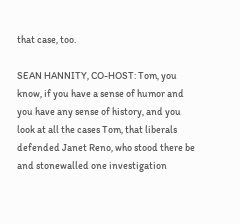that case, too.

SEAN HANNITY, CO-HOST: Tom, you know, if you have a sense of humor and you have any sense of history, and you look at all the cases Tom, that liberals defended Janet Reno, who stood there be and stonewalled one investigation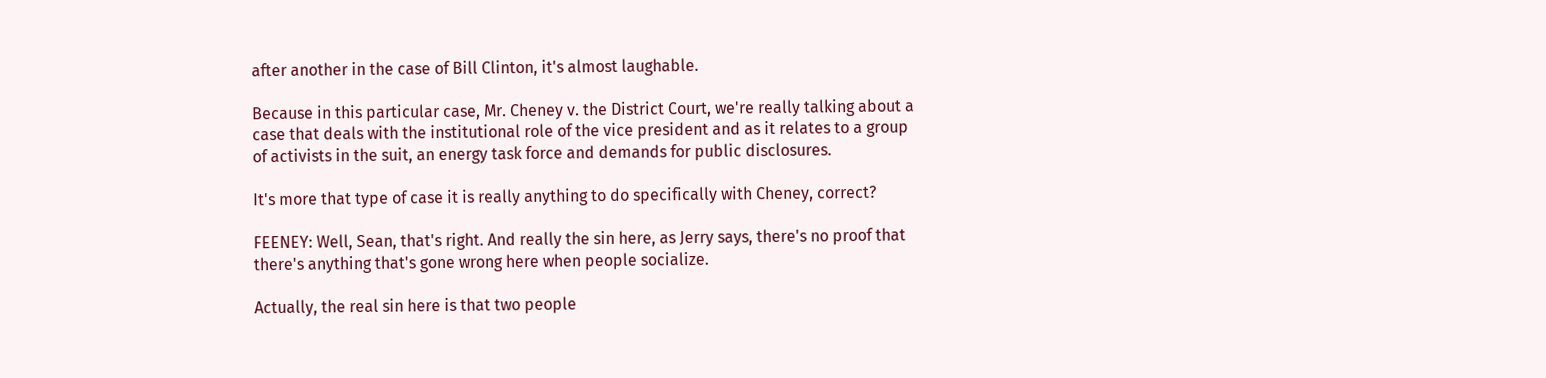after another in the case of Bill Clinton, it's almost laughable.

Because in this particular case, Mr. Cheney v. the District Court, we're really talking about a case that deals with the institutional role of the vice president and as it relates to a group of activists in the suit, an energy task force and demands for public disclosures.

It's more that type of case it is really anything to do specifically with Cheney, correct?

FEENEY: Well, Sean, that's right. And really the sin here, as Jerry says, there's no proof that there's anything that's gone wrong here when people socialize.

Actually, the real sin here is that two people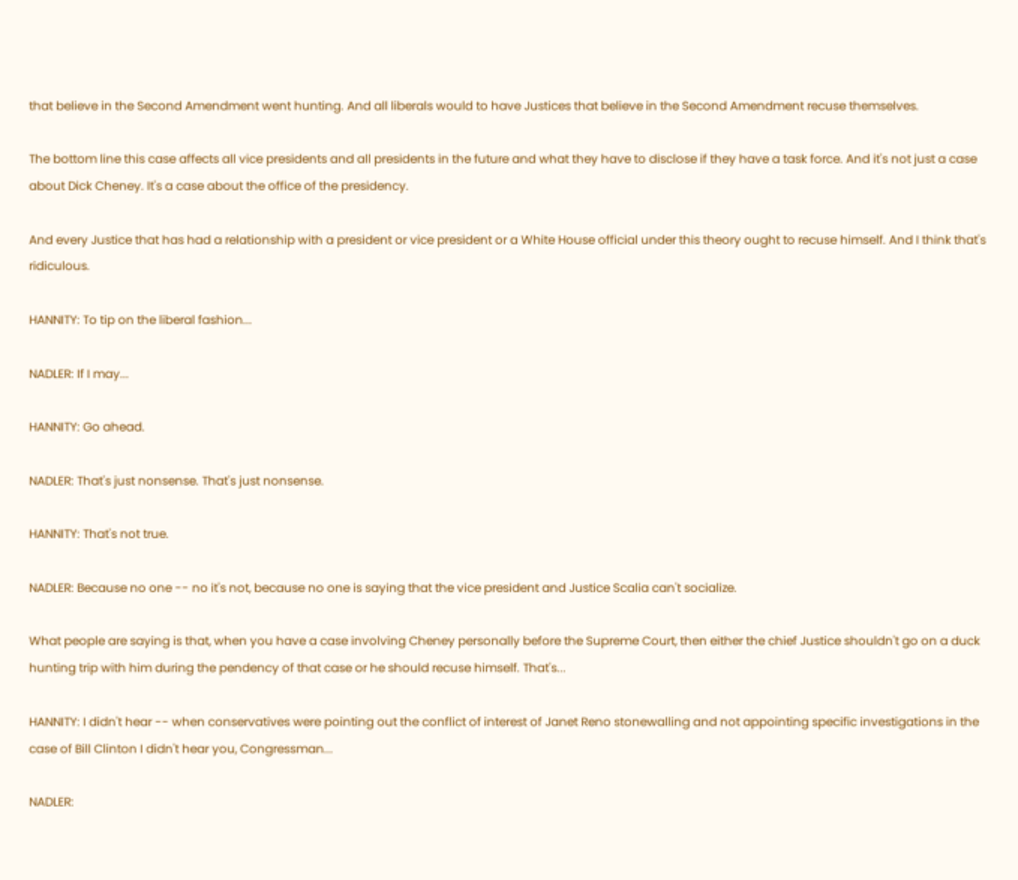that believe in the Second Amendment went hunting. And all liberals would to have Justices that believe in the Second Amendment recuse themselves.

The bottom line this case affects all vice presidents and all presidents in the future and what they have to disclose if they have a task force. And it's not just a case about Dick Cheney. It's a case about the office of the presidency.

And every Justice that has had a relationship with a president or vice president or a White House official under this theory ought to recuse himself. And I think that's ridiculous.

HANNITY: To tip on the liberal fashion...

NADLER: If I may...

HANNITY: Go ahead.

NADLER: That's just nonsense. That's just nonsense.

HANNITY: That's not true.

NADLER: Because no one -- no it's not, because no one is saying that the vice president and Justice Scalia can't socialize.

What people are saying is that, when you have a case involving Cheney personally before the Supreme Court, then either the chief Justice shouldn't go on a duck hunting trip with him during the pendency of that case or he should recuse himself. That's...

HANNITY: I didn't hear -- when conservatives were pointing out the conflict of interest of Janet Reno stonewalling and not appointing specific investigations in the case of Bill Clinton I didn't hear you, Congressman...

NADLER: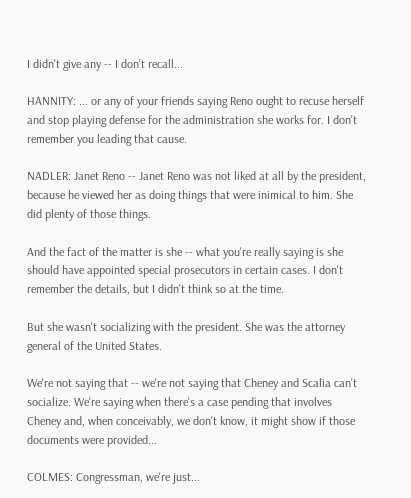I didn't give any -- I don't recall...

HANNITY: ... or any of your friends saying Reno ought to recuse herself and stop playing defense for the administration she works for. I don't remember you leading that cause.

NADLER: Janet Reno -- Janet Reno was not liked at all by the president, because he viewed her as doing things that were inimical to him. She did plenty of those things.

And the fact of the matter is she -- what you're really saying is she should have appointed special prosecutors in certain cases. I don't remember the details, but I didn't think so at the time.

But she wasn't socializing with the president. She was the attorney general of the United States.

We're not saying that -- we're not saying that Cheney and Scalia can't socialize. We're saying when there's a case pending that involves Cheney and, when conceivably, we don't know, it might show if those documents were provided...

COLMES: Congressman, we're just...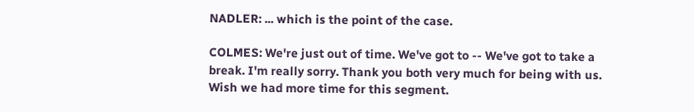NADLER: ... which is the point of the case.

COLMES: We're just out of time. We've got to -- We've got to take a break. I'm really sorry. Thank you both very much for being with us. Wish we had more time for this segment.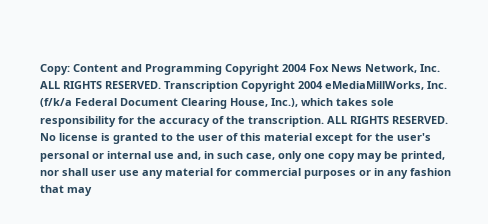Copy: Content and Programming Copyright 2004 Fox News Network, Inc. ALL RIGHTS RESERVED. Transcription Copyright 2004 eMediaMillWorks, Inc. (f/k/a Federal Document Clearing House, Inc.), which takes sole responsibility for the accuracy of the transcription. ALL RIGHTS RESERVED. No license is granted to the user of this material except for the user's personal or internal use and, in such case, only one copy may be printed, nor shall user use any material for commercial purposes or in any fashion that may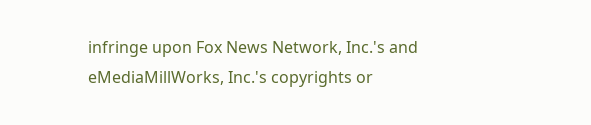infringe upon Fox News Network, Inc.'s and eMediaMillWorks, Inc.'s copyrights or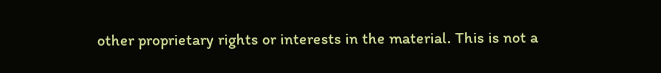other proprietary rights or interests in the material. This is not a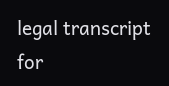legal transcript for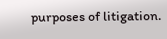purposes of litigation.